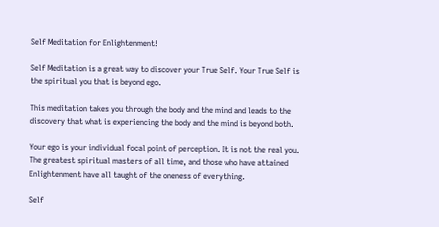Self Meditation for Enlightenment!

Self Meditation is a great way to discover your True Self. Your True Self is the spiritual you that is beyond ego.

This meditation takes you through the body and the mind and leads to the discovery that what is experiencing the body and the mind is beyond both.

Your ego is your individual focal point of perception. It is not the real you. The greatest spiritual masters of all time, and those who have attained Enlightenment have all taught of the oneness of everything.

Self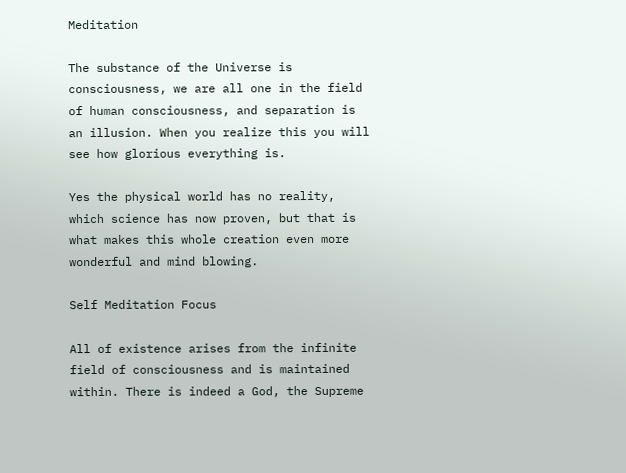Meditation

The substance of the Universe is consciousness, we are all one in the field of human consciousness, and separation is an illusion. When you realize this you will see how glorious everything is.

Yes the physical world has no reality, which science has now proven, but that is what makes this whole creation even more wonderful and mind blowing.

Self Meditation Focus

All of existence arises from the infinite field of consciousness and is maintained within. There is indeed a God, the Supreme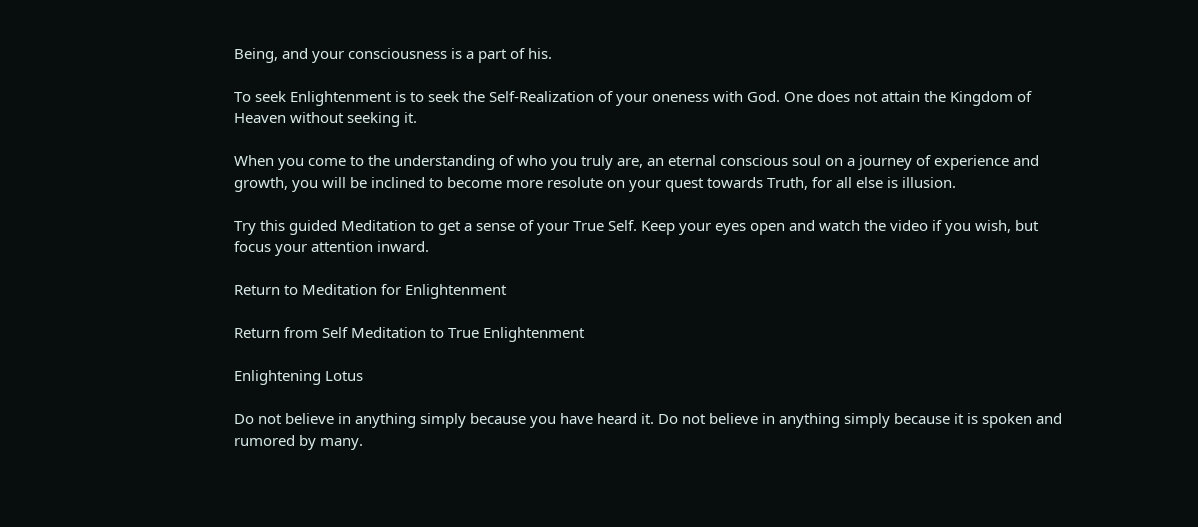Being, and your consciousness is a part of his.

To seek Enlightenment is to seek the Self-Realization of your oneness with God. One does not attain the Kingdom of Heaven without seeking it.

When you come to the understanding of who you truly are, an eternal conscious soul on a journey of experience and growth, you will be inclined to become more resolute on your quest towards Truth, for all else is illusion.

Try this guided Meditation to get a sense of your True Self. Keep your eyes open and watch the video if you wish, but focus your attention inward.

Return to Meditation for Enlightenment

Return from Self Meditation to True Enlightenment

Enlightening Lotus

Do not believe in anything simply because you have heard it. Do not believe in anything simply because it is spoken and rumored by many.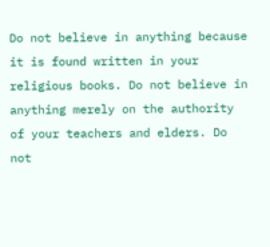Do not believe in anything because it is found written in your religious books. Do not believe in anything merely on the authority of your teachers and elders. Do not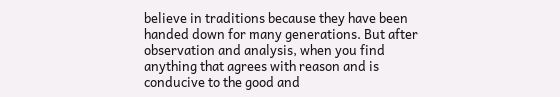believe in traditions because they have been handed down for many generations. But after observation and analysis, when you find anything that agrees with reason and is conducive to the good and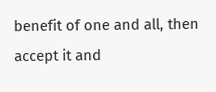benefit of one and all, then accept it and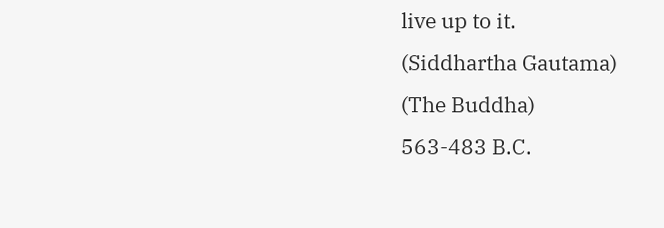live up to it.
(Siddhartha Gautama)
(The Buddha)
563-483 B.C.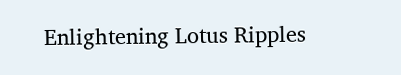Enlightening Lotus Ripples